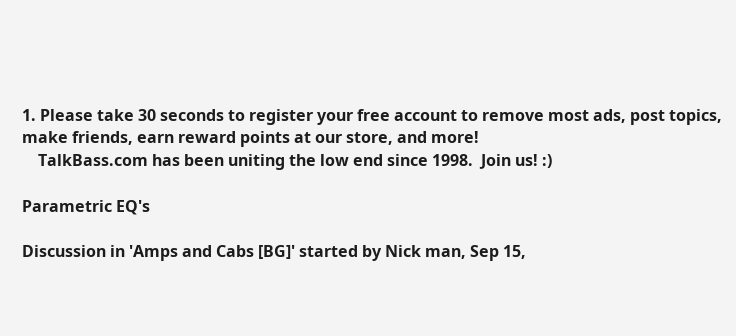1. Please take 30 seconds to register your free account to remove most ads, post topics, make friends, earn reward points at our store, and more!
    TalkBass.com has been uniting the low end since 1998.  Join us! :)

Parametric EQ's

Discussion in 'Amps and Cabs [BG]' started by Nick man, Sep 15,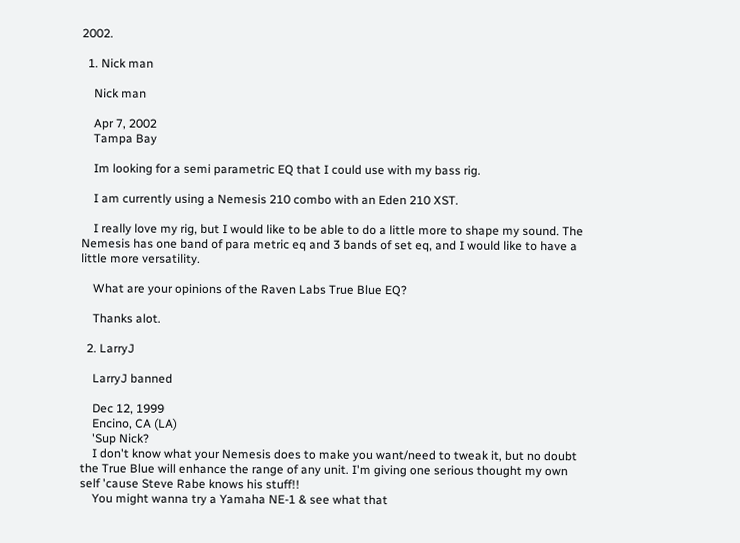2002.

  1. Nick man

    Nick man

    Apr 7, 2002
    Tampa Bay

    Im looking for a semi parametric EQ that I could use with my bass rig.

    I am currently using a Nemesis 210 combo with an Eden 210 XST.

    I really love my rig, but I would like to be able to do a little more to shape my sound. The Nemesis has one band of para metric eq and 3 bands of set eq, and I would like to have a little more versatility.

    What are your opinions of the Raven Labs True Blue EQ?

    Thanks alot.

  2. LarryJ

    LarryJ banned

    Dec 12, 1999
    Encino, CA (LA)
    'Sup Nick?
    I don't know what your Nemesis does to make you want/need to tweak it, but no doubt the True Blue will enhance the range of any unit. I'm giving one serious thought my own self 'cause Steve Rabe knows his stuff!!
    You might wanna try a Yamaha NE-1 & see what that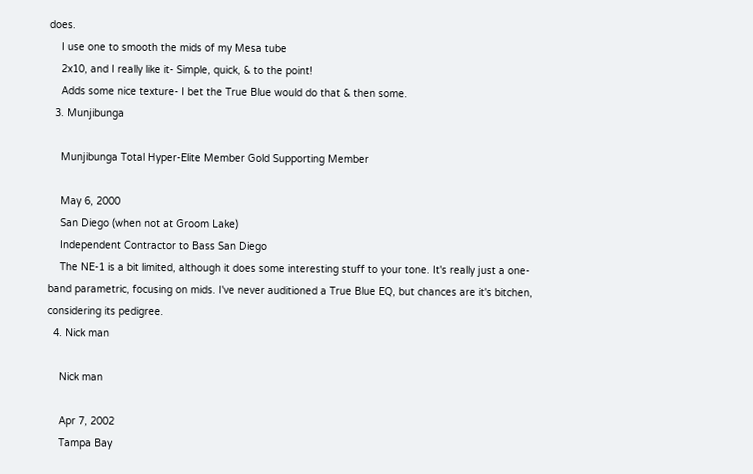does.
    I use one to smooth the mids of my Mesa tube
    2x10, and I really like it- Simple, quick, & to the point!
    Adds some nice texture- I bet the True Blue would do that & then some.
  3. Munjibunga

    Munjibunga Total Hyper-Elite Member Gold Supporting Member

    May 6, 2000
    San Diego (when not at Groom Lake)
    Independent Contractor to Bass San Diego
    The NE-1 is a bit limited, although it does some interesting stuff to your tone. It's really just a one-band parametric, focusing on mids. I've never auditioned a True Blue EQ, but chances are it's bitchen, considering its pedigree.
  4. Nick man

    Nick man

    Apr 7, 2002
    Tampa Bay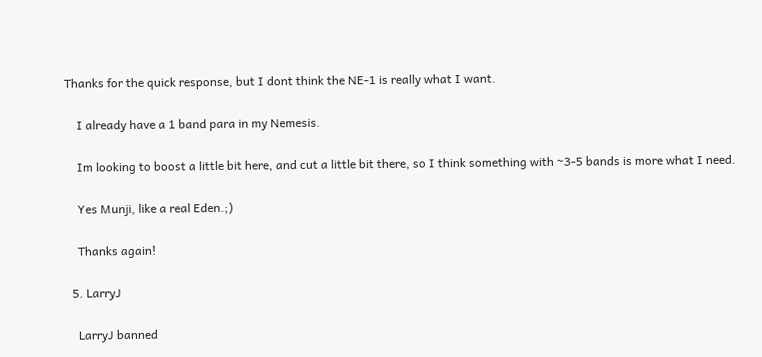Thanks for the quick response, but I dont think the NE-1 is really what I want.

    I already have a 1 band para in my Nemesis.

    Im looking to boost a little bit here, and cut a little bit there, so I think something with ~3-5 bands is more what I need.

    Yes Munji, like a real Eden.;)

    Thanks again!

  5. LarryJ

    LarryJ banned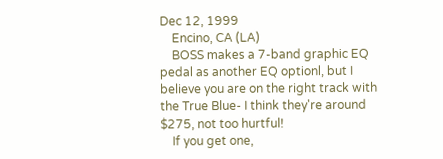Dec 12, 1999
    Encino, CA (LA)
    BOSS makes a 7-band graphic EQ pedal as another EQ optionl, but I believe you are on the right track with the True Blue- I think they're around $275, not too hurtful!
    If you get one,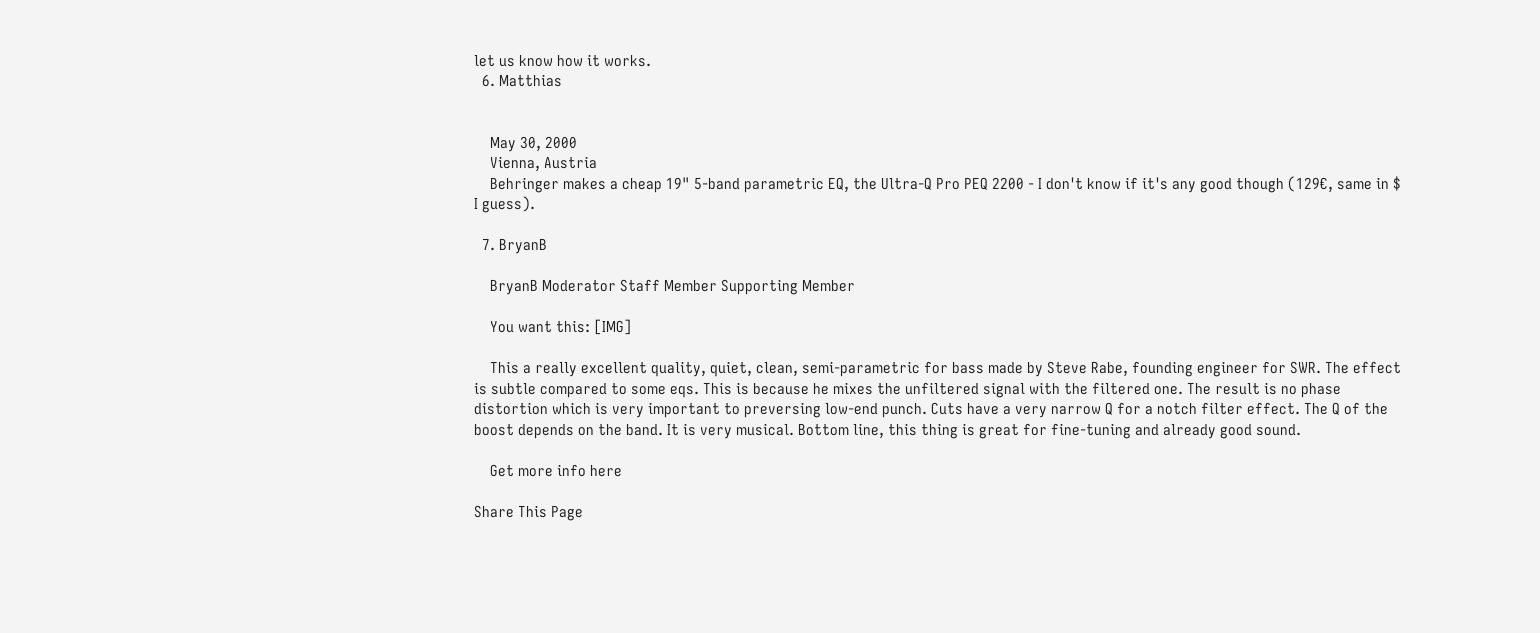let us know how it works.
  6. Matthias


    May 30, 2000
    Vienna, Austria
    Behringer makes a cheap 19" 5-band parametric EQ, the Ultra-Q Pro PEQ 2200 - I don't know if it's any good though (129€, same in $ I guess).

  7. BryanB

    BryanB Moderator Staff Member Supporting Member

    You want this: [IMG]

    This a really excellent quality, quiet, clean, semi-parametric for bass made by Steve Rabe, founding engineer for SWR. The effect is subtle compared to some eqs. This is because he mixes the unfiltered signal with the filtered one. The result is no phase distortion which is very important to preversing low-end punch. Cuts have a very narrow Q for a notch filter effect. The Q of the boost depends on the band. It is very musical. Bottom line, this thing is great for fine-tuning and already good sound.

    Get more info here

Share This Page